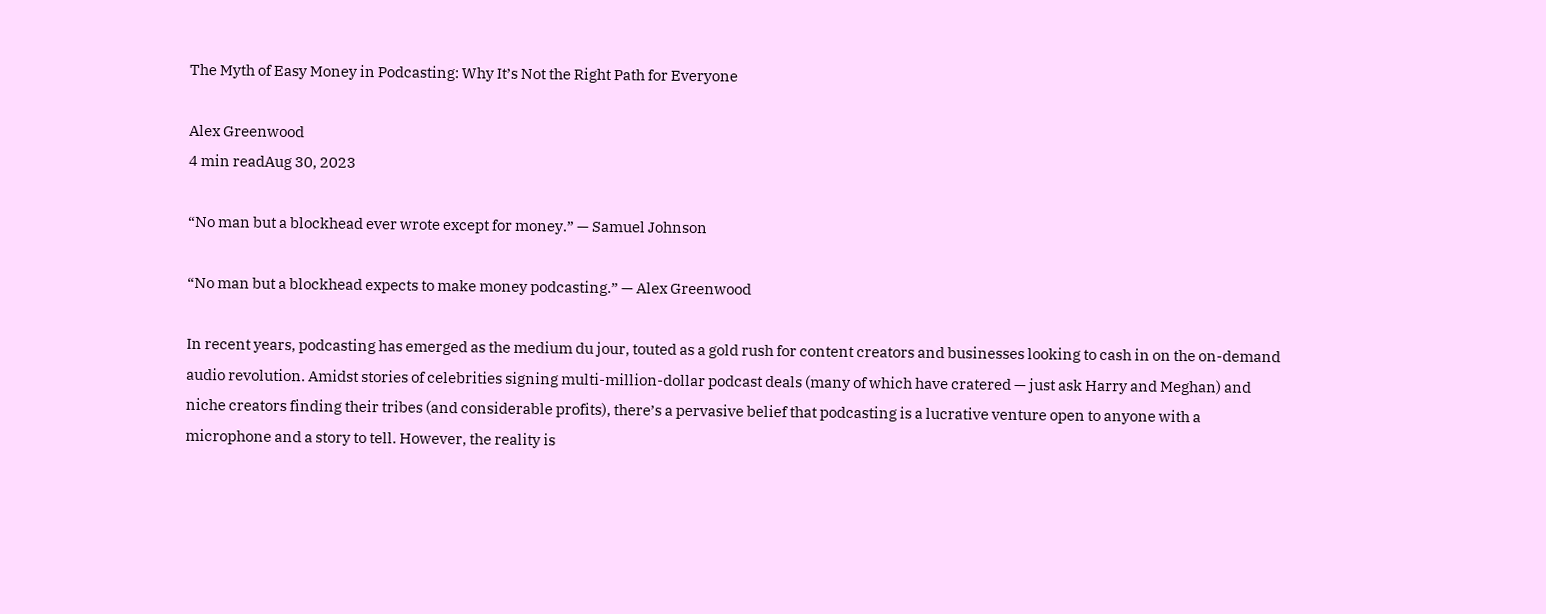The Myth of Easy Money in Podcasting: Why It’s Not the Right Path for Everyone

Alex Greenwood
4 min readAug 30, 2023

“No man but a blockhead ever wrote except for money.” — Samuel Johnson

“No man but a blockhead expects to make money podcasting.” — Alex Greenwood

In recent years, podcasting has emerged as the medium du jour, touted as a gold rush for content creators and businesses looking to cash in on the on-demand audio revolution. Amidst stories of celebrities signing multi-million-dollar podcast deals (many of which have cratered — just ask Harry and Meghan) and niche creators finding their tribes (and considerable profits), there’s a pervasive belief that podcasting is a lucrative venture open to anyone with a microphone and a story to tell. However, the reality is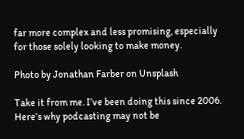far more complex and less promising, especially for those solely looking to make money.

Photo by Jonathan Farber on Unsplash

Take it from me. I’ve been doing this since 2006. Here’s why podcasting may not be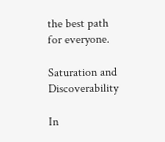the best path for everyone.

Saturation and Discoverability

In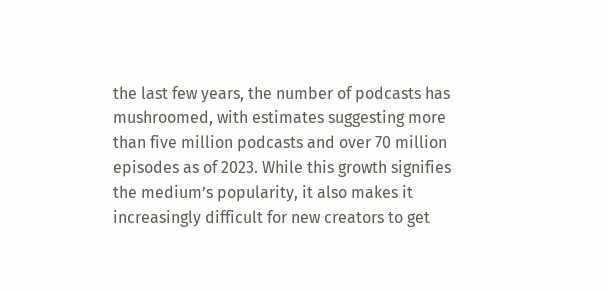the last few years, the number of podcasts has mushroomed, with estimates suggesting more than five million podcasts and over 70 million episodes as of 2023. While this growth signifies the medium’s popularity, it also makes it increasingly difficult for new creators to get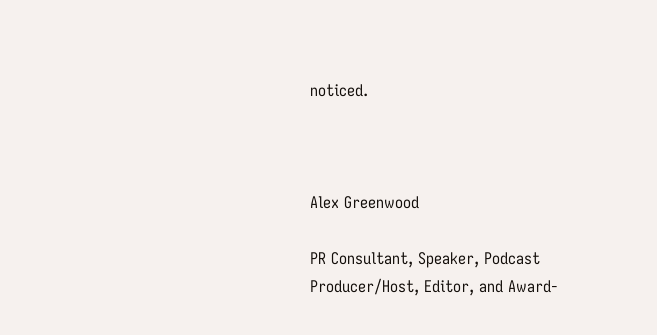noticed.



Alex Greenwood

PR Consultant, Speaker, Podcast Producer/Host, Editor, and Award-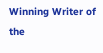Winning Writer of the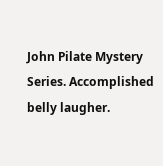John Pilate Mystery Series. Accomplished belly laugher.